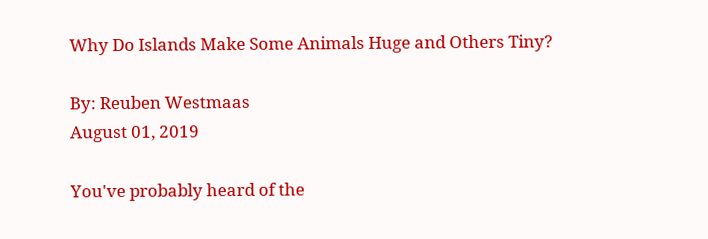Why Do Islands Make Some Animals Huge and Others Tiny?

By: Reuben Westmaas
August 01, 2019

You've probably heard of the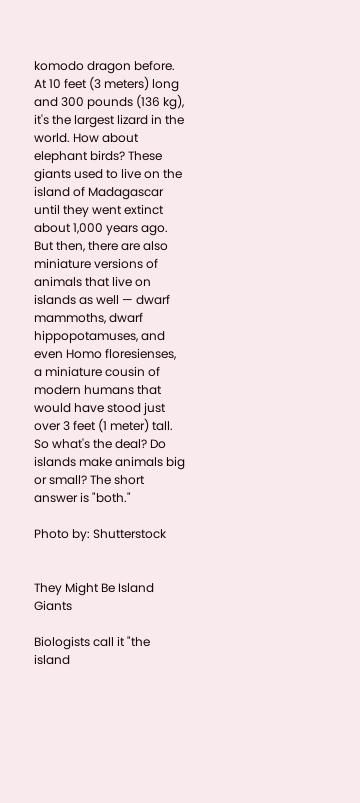komodo dragon before. At 10 feet (3 meters) long and 300 pounds (136 kg), it's the largest lizard in the world. How about elephant birds? These giants used to live on the island of Madagascar until they went extinct about 1,000 years ago. But then, there are also miniature versions of animals that live on islands as well — dwarf mammoths, dwarf hippopotamuses, and even Homo floresienses, a miniature cousin of modern humans that would have stood just over 3 feet (1 meter) tall. So what's the deal? Do islands make animals big or small? The short answer is "both."

Photo by: Shutterstock


They Might Be Island Giants

Biologists call it "the island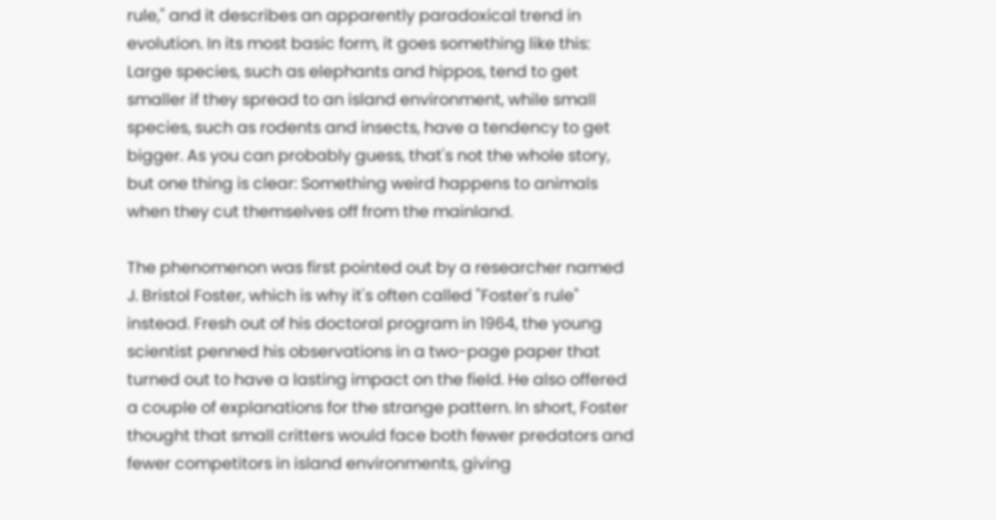rule," and it describes an apparently paradoxical trend in evolution. In its most basic form, it goes something like this: Large species, such as elephants and hippos, tend to get smaller if they spread to an island environment, while small species, such as rodents and insects, have a tendency to get bigger. As you can probably guess, that's not the whole story, but one thing is clear: Something weird happens to animals when they cut themselves off from the mainland.

The phenomenon was first pointed out by a researcher named J. Bristol Foster, which is why it's often called "Foster's rule" instead. Fresh out of his doctoral program in 1964, the young scientist penned his observations in a two-page paper that turned out to have a lasting impact on the field. He also offered a couple of explanations for the strange pattern. In short, Foster thought that small critters would face both fewer predators and fewer competitors in island environments, giving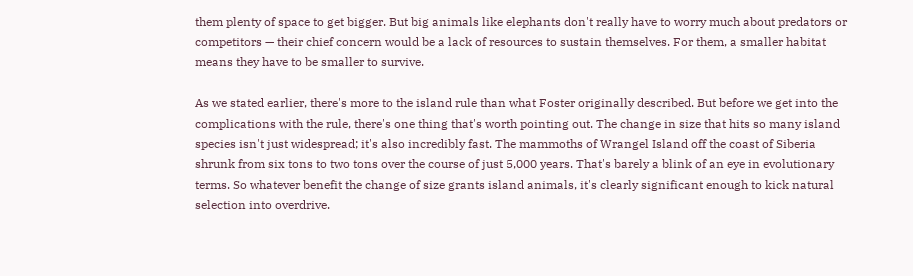them plenty of space to get bigger. But big animals like elephants don't really have to worry much about predators or competitors — their chief concern would be a lack of resources to sustain themselves. For them, a smaller habitat means they have to be smaller to survive.

As we stated earlier, there's more to the island rule than what Foster originally described. But before we get into the complications with the rule, there's one thing that's worth pointing out. The change in size that hits so many island species isn't just widespread; it's also incredibly fast. The mammoths of Wrangel Island off the coast of Siberia shrunk from six tons to two tons over the course of just 5,000 years. That's barely a blink of an eye in evolutionary terms. So whatever benefit the change of size grants island animals, it's clearly significant enough to kick natural selection into overdrive.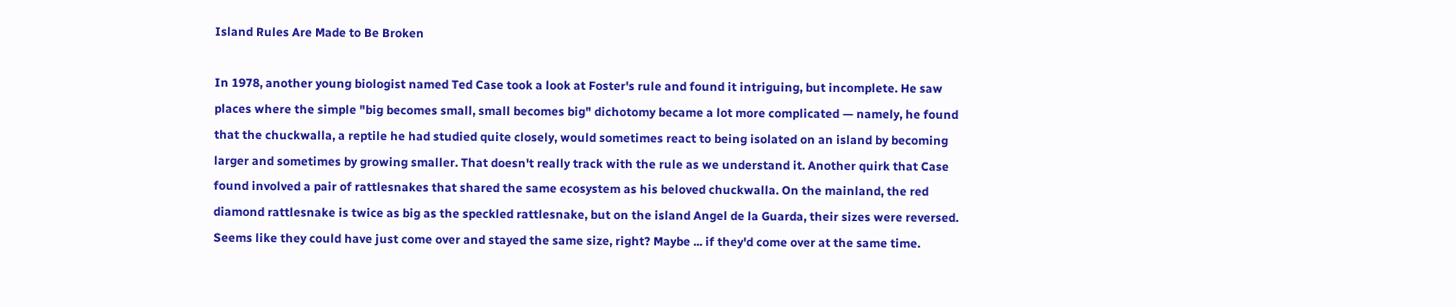Island Rules Are Made to Be Broken

In 1978, another young biologist named Ted Case took a look at Foster's rule and found it intriguing, but incomplete. He saw places where the simple "big becomes small, small becomes big" dichotomy became a lot more complicated — namely, he found that the chuckwalla, a reptile he had studied quite closely, would sometimes react to being isolated on an island by becoming larger and sometimes by growing smaller. That doesn't really track with the rule as we understand it. Another quirk that Case found involved a pair of rattlesnakes that shared the same ecosystem as his beloved chuckwalla. On the mainland, the red diamond rattlesnake is twice as big as the speckled rattlesnake, but on the island Angel de la Guarda, their sizes were reversed. Seems like they could have just come over and stayed the same size, right? Maybe ... if they'd come over at the same time.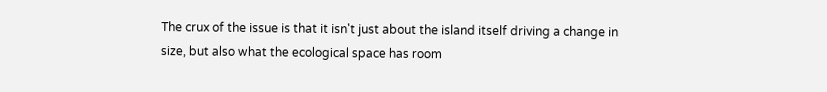The crux of the issue is that it isn't just about the island itself driving a change in size, but also what the ecological space has room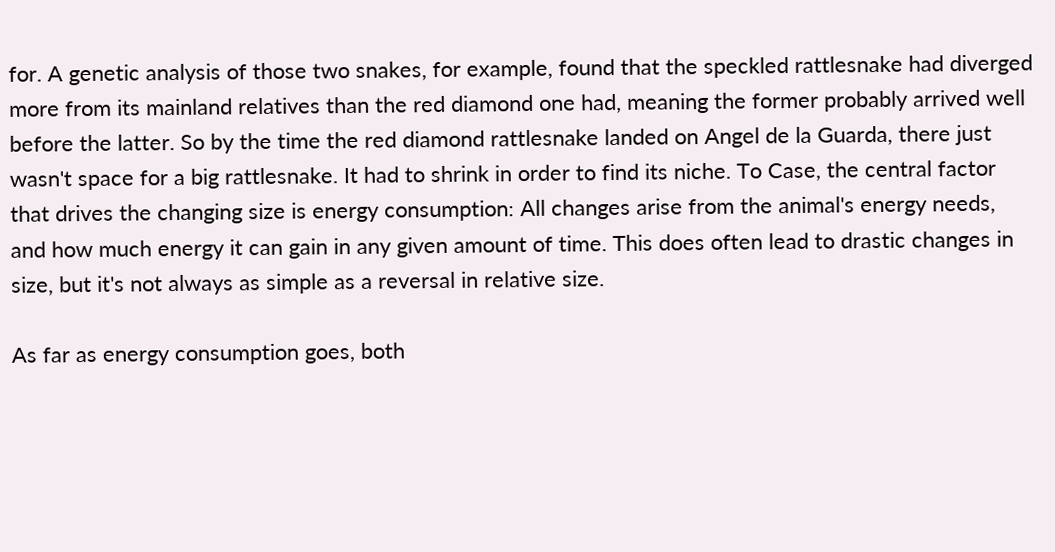for. A genetic analysis of those two snakes, for example, found that the speckled rattlesnake had diverged more from its mainland relatives than the red diamond one had, meaning the former probably arrived well before the latter. So by the time the red diamond rattlesnake landed on Angel de la Guarda, there just wasn't space for a big rattlesnake. It had to shrink in order to find its niche. To Case, the central factor that drives the changing size is energy consumption: All changes arise from the animal's energy needs, and how much energy it can gain in any given amount of time. This does often lead to drastic changes in size, but it's not always as simple as a reversal in relative size.

As far as energy consumption goes, both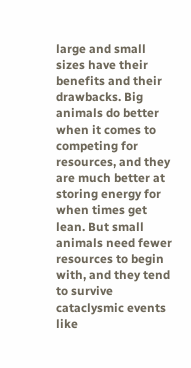large and small sizes have their benefits and their drawbacks. Big animals do better when it comes to competing for resources, and they are much better at storing energy for when times get lean. But small animals need fewer resources to begin with, and they tend to survive cataclysmic events like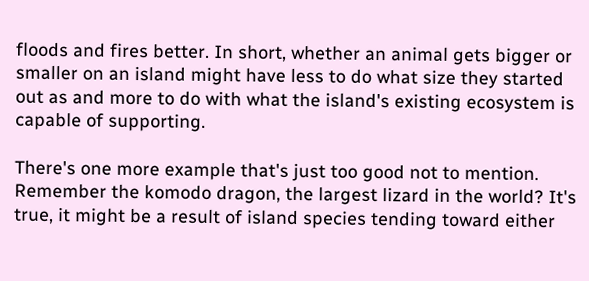floods and fires better. In short, whether an animal gets bigger or smaller on an island might have less to do what size they started out as and more to do with what the island's existing ecosystem is capable of supporting.

There's one more example that's just too good not to mention. Remember the komodo dragon, the largest lizard in the world? It's true, it might be a result of island species tending toward either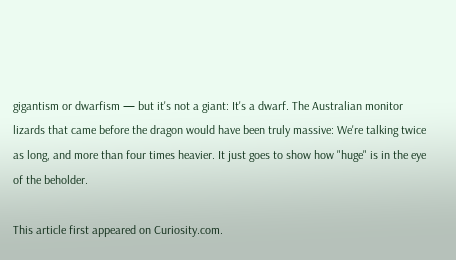gigantism or dwarfism — but it's not a giant: It's a dwarf. The Australian monitor lizards that came before the dragon would have been truly massive: We're talking twice as long, and more than four times heavier. It just goes to show how "huge" is in the eye of the beholder.

This article first appeared on Curiosity.com.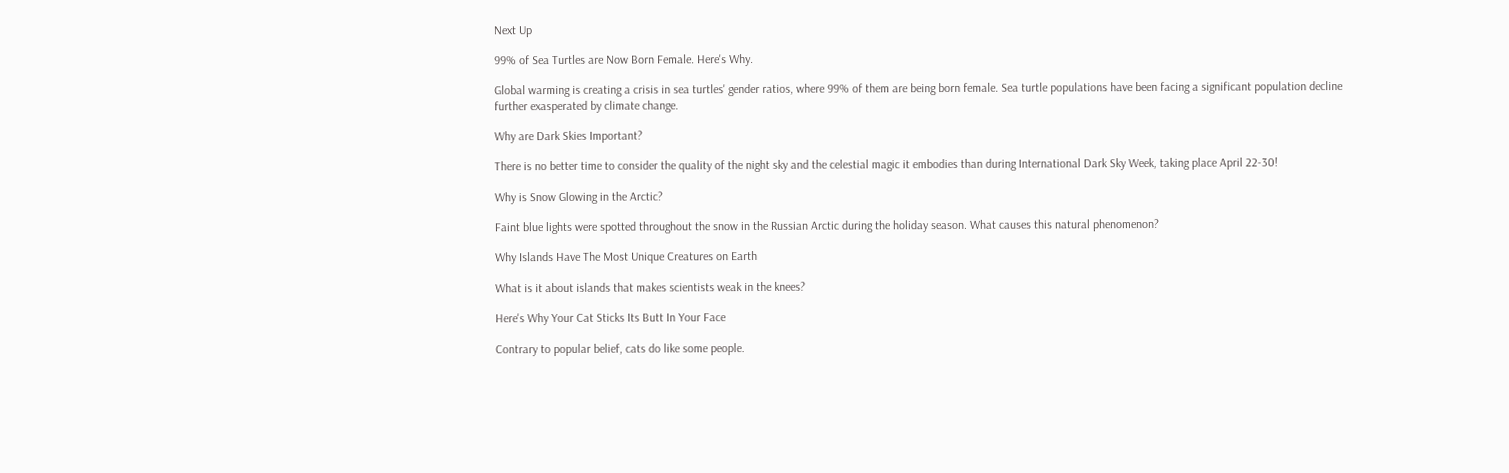Next Up

99% of Sea Turtles are Now Born Female. Here's Why.

Global warming is creating a crisis in sea turtles' gender ratios, where 99% of them are being born female. Sea turtle populations have been facing a significant population decline further exasperated by climate change.

Why are Dark Skies Important?

There is no better time to consider the quality of the night sky and the celestial magic it embodies than during International Dark Sky Week, taking place April 22-30!

Why is Snow Glowing in the Arctic?

Faint blue lights were spotted throughout the snow in the Russian Arctic during the holiday season. What causes this natural phenomenon?

Why Islands Have The Most Unique Creatures on Earth

What is it about islands that makes scientists weak in the knees?

Here's Why Your Cat Sticks Its Butt In Your Face

Contrary to popular belief, cats do like some people.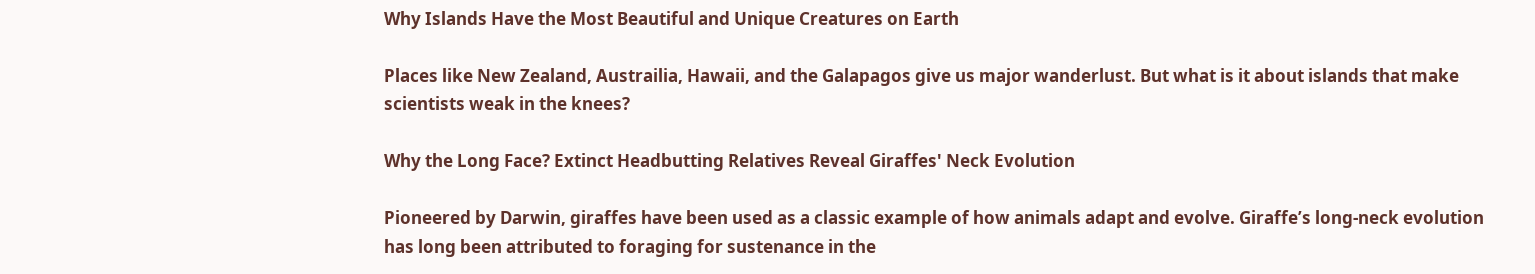Why Islands Have the Most Beautiful and Unique Creatures on Earth

Places like New Zealand, Austrailia, Hawaii, and the Galapagos give us major wanderlust. But what is it about islands that make scientists weak in the knees?

Why the Long Face? Extinct Headbutting Relatives Reveal Giraffes' Neck Evolution

Pioneered by Darwin, giraffes have been used as a classic example of how animals adapt and evolve. Giraffe’s long-neck evolution has long been attributed to foraging for sustenance in the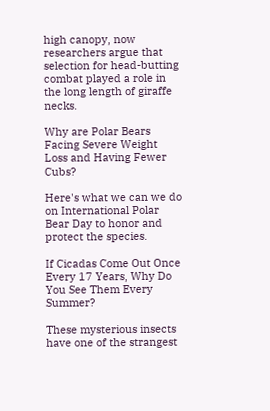high canopy, now researchers argue that selection for head-butting combat played a role in the long length of giraffe necks.

Why are Polar Bears Facing Severe Weight Loss and Having Fewer Cubs?

Here's what we can we do on International Polar Bear Day to honor and protect the species.

If Cicadas Come Out Once Every 17 Years, Why Do You See Them Every Summer?

These mysterious insects have one of the strangest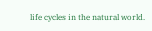life cycles in the natural world.